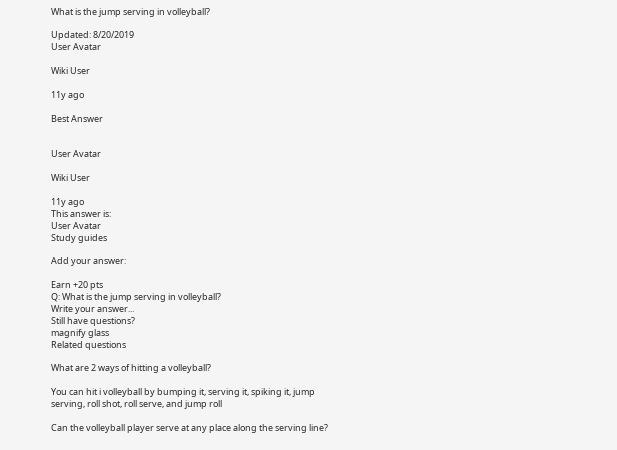What is the jump serving in volleyball?

Updated: 8/20/2019
User Avatar

Wiki User

11y ago

Best Answer


User Avatar

Wiki User

11y ago
This answer is:
User Avatar
Study guides

Add your answer:

Earn +20 pts
Q: What is the jump serving in volleyball?
Write your answer...
Still have questions?
magnify glass
Related questions

What are 2 ways of hitting a volleyball?

You can hit i volleyball by bumping it, serving it, spiking it, jump serving, roll shot, roll serve, and jump roll

Can the volleyball player serve at any place along the serving line?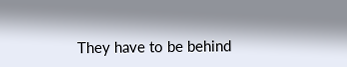They have to be behind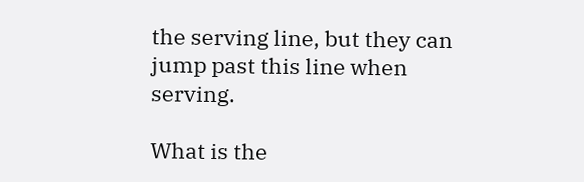the serving line, but they can jump past this line when serving.

What is the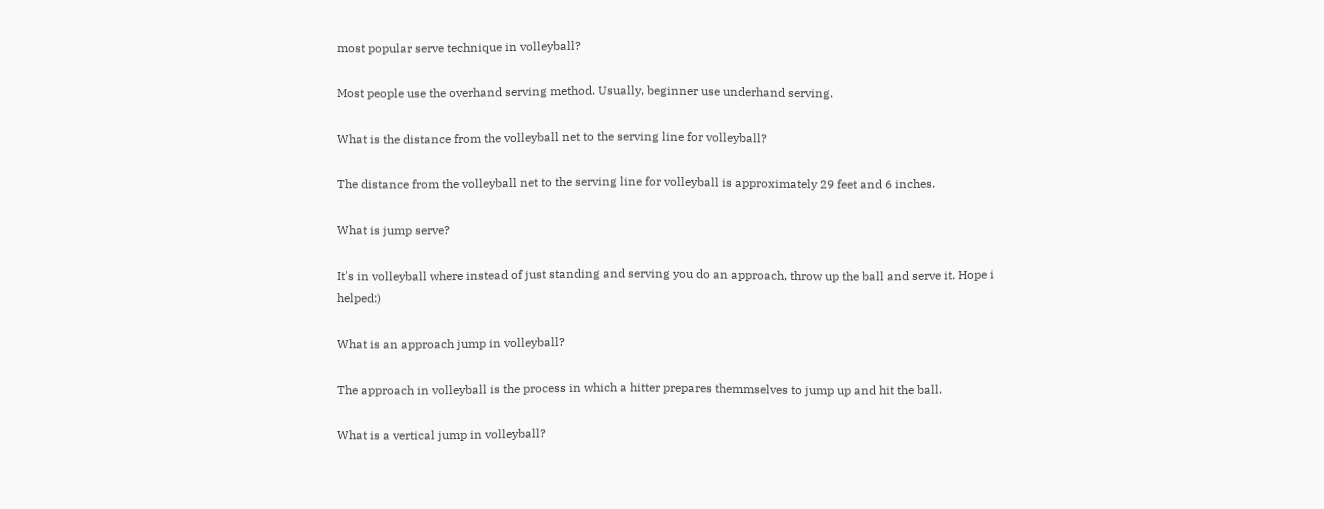most popular serve technique in volleyball?

Most people use the overhand serving method. Usually, beginner use underhand serving.

What is the distance from the volleyball net to the serving line for volleyball?

The distance from the volleyball net to the serving line for volleyball is approximately 29 feet and 6 inches.

What is jump serve?

It's in volleyball where instead of just standing and serving you do an approach, throw up the ball and serve it. Hope i helped:)

What is an approach jump in volleyball?

The approach in volleyball is the process in which a hitter prepares themmselves to jump up and hit the ball.

What is a vertical jump in volleyball?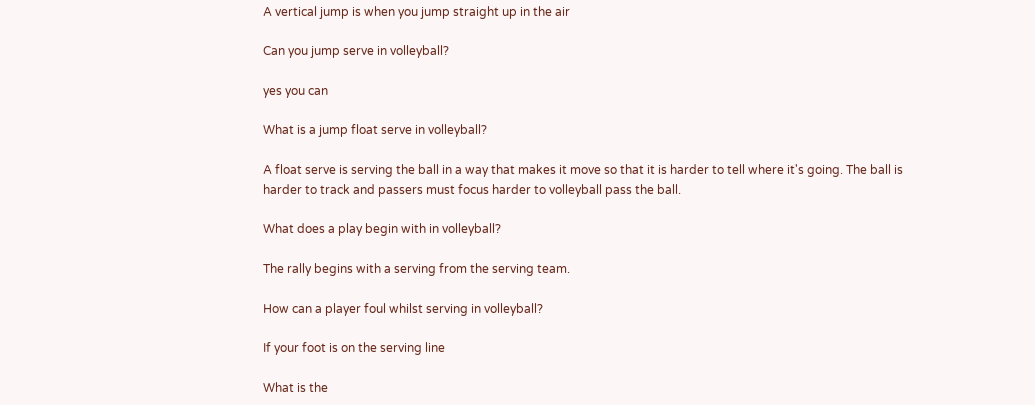A vertical jump is when you jump straight up in the air

Can you jump serve in volleyball?

yes you can

What is a jump float serve in volleyball?

A float serve is serving the ball in a way that makes it move so that it is harder to tell where it's going. The ball is harder to track and passers must focus harder to volleyball pass the ball.

What does a play begin with in volleyball?

The rally begins with a serving from the serving team.

How can a player foul whilst serving in volleyball?

If your foot is on the serving line

What is the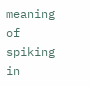meaning of spiking in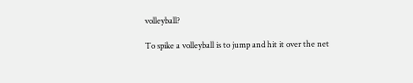volleyball?

To spike a volleyball is to jump and hit it over the net